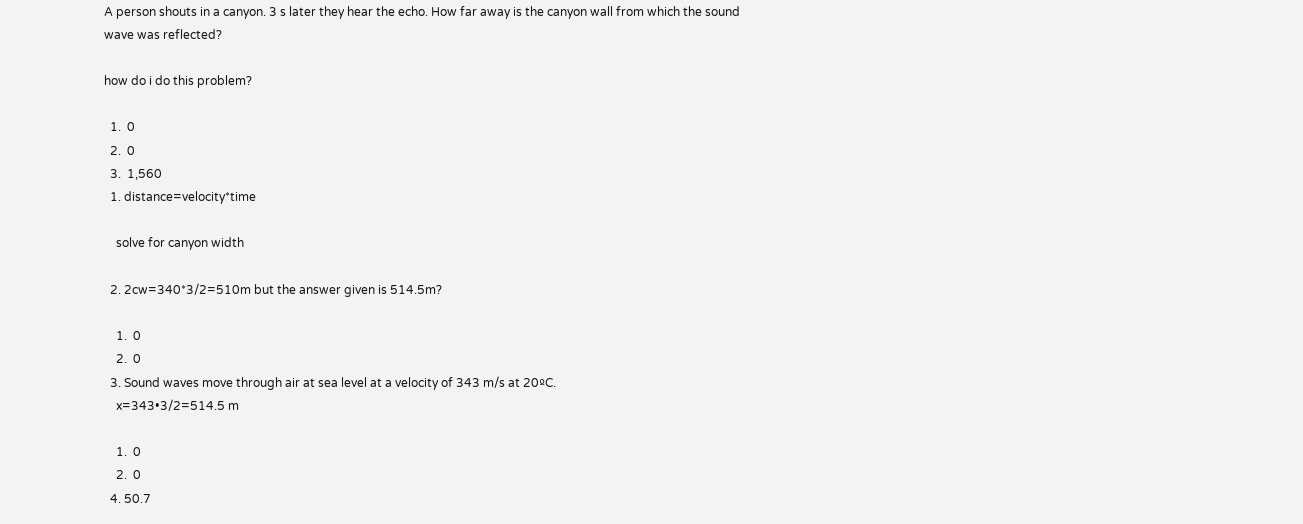A person shouts in a canyon. 3 s later they hear the echo. How far away is the canyon wall from which the sound wave was reflected?

how do i do this problem?

  1.  0
  2.  0
  3.  1,560
  1. distance=velocity*time

    solve for canyon width

  2. 2cw=340*3/2=510m but the answer given is 514.5m?

    1.  0
    2.  0
  3. Sound waves move through air at sea level at a velocity of 343 m/s at 20ºC.
    x=343•3/2=514.5 m

    1.  0
    2.  0
  4. 50.7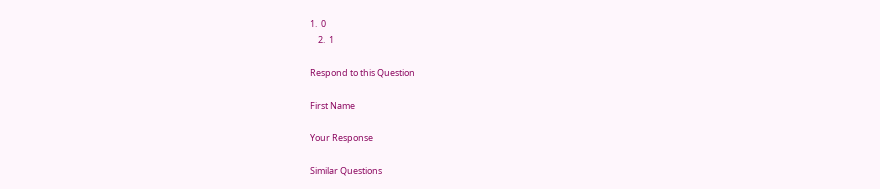1.  0
    2.  1

Respond to this Question

First Name

Your Response

Similar Questions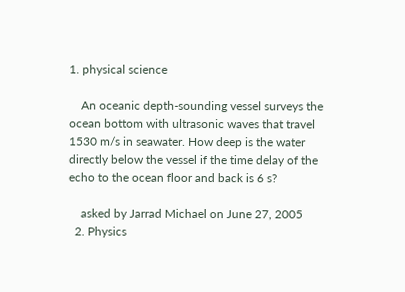1. physical science

    An oceanic depth-sounding vessel surveys the ocean bottom with ultrasonic waves that travel 1530 m/s in seawater. How deep is the water directly below the vessel if the time delay of the echo to the ocean floor and back is 6 s?

    asked by Jarrad Michael on June 27, 2005
  2. Physics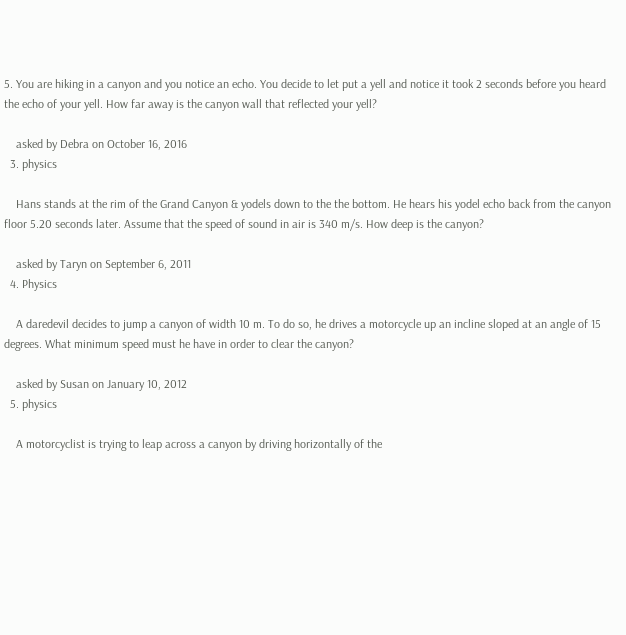5. You are hiking in a canyon and you notice an echo. You decide to let put a yell and notice it took 2 seconds before you heard the echo of your yell. How far away is the canyon wall that reflected your yell?

    asked by Debra on October 16, 2016
  3. physics

    Hans stands at the rim of the Grand Canyon & yodels down to the the bottom. He hears his yodel echo back from the canyon floor 5.20 seconds later. Assume that the speed of sound in air is 340 m/s. How deep is the canyon?

    asked by Taryn on September 6, 2011
  4. Physics

    A daredevil decides to jump a canyon of width 10 m. To do so, he drives a motorcycle up an incline sloped at an angle of 15 degrees. What minimum speed must he have in order to clear the canyon?

    asked by Susan on January 10, 2012
  5. physics

    A motorcyclist is trying to leap across a canyon by driving horizontally of the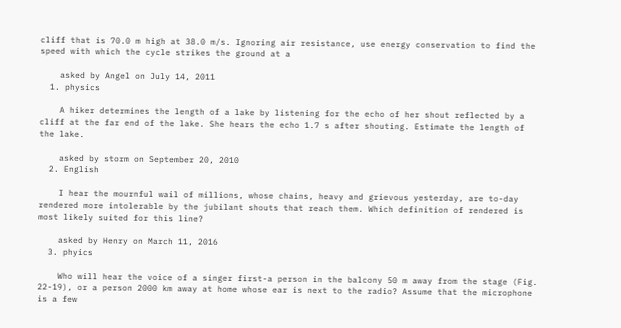cliff that is 70.0 m high at 38.0 m/s. Ignoring air resistance, use energy conservation to find the speed with which the cycle strikes the ground at a

    asked by Angel on July 14, 2011
  1. physics

    A hiker determines the length of a lake by listening for the echo of her shout reflected by a cliff at the far end of the lake. She hears the echo 1.7 s after shouting. Estimate the length of the lake.

    asked by storm on September 20, 2010
  2. English

    I hear the mournful wail of millions, whose chains, heavy and grievous yesterday, are to-day rendered more intolerable by the jubilant shouts that reach them. Which definition of rendered is most likely suited for this line?

    asked by Henry on March 11, 2016
  3. phyics

    Who will hear the voice of a singer first-a person in the balcony 50 m away from the stage (Fig. 22-19), or a person 2000 km away at home whose ear is next to the radio? Assume that the microphone is a few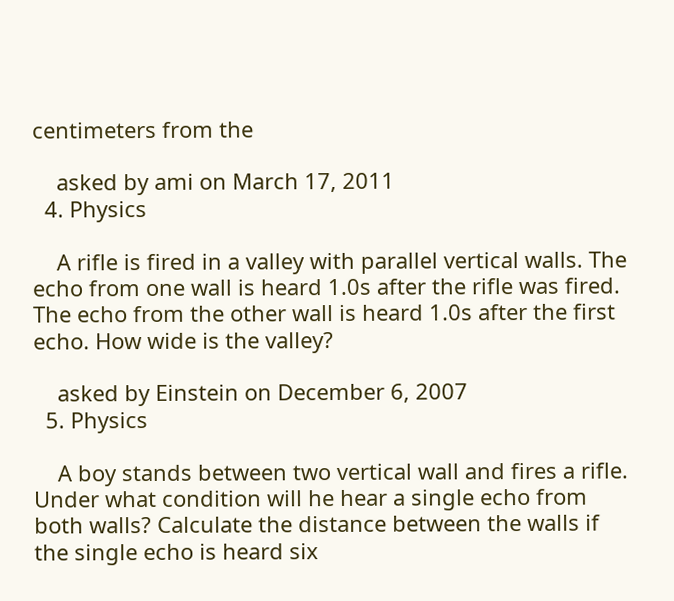centimeters from the

    asked by ami on March 17, 2011
  4. Physics

    A rifle is fired in a valley with parallel vertical walls. The echo from one wall is heard 1.0s after the rifle was fired. The echo from the other wall is heard 1.0s after the first echo. How wide is the valley?

    asked by Einstein on December 6, 2007
  5. Physics

    A boy stands between two vertical wall and fires a rifle. Under what condition will he hear a single echo from both walls? Calculate the distance between the walls if the single echo is heard six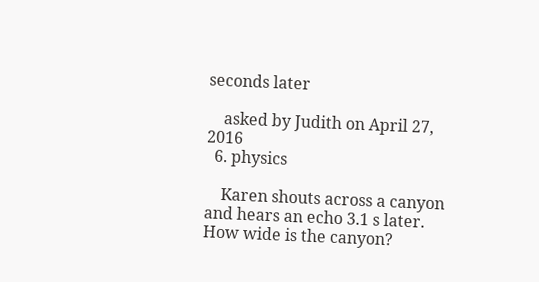seconds later

    asked by Judith on April 27, 2016
  6. physics

    Karen shouts across a canyon and hears an echo 3.1 s later. How wide is the canyon?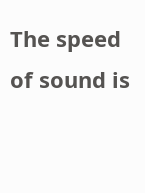The speed of sound is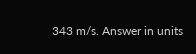343 m/s. Answer in units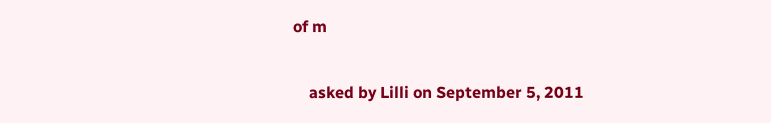of m

    asked by Lilli on September 5, 2011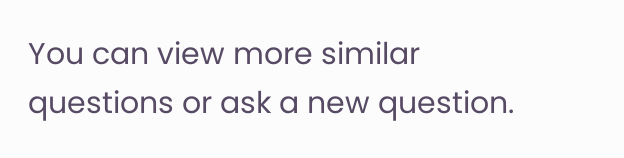You can view more similar questions or ask a new question.